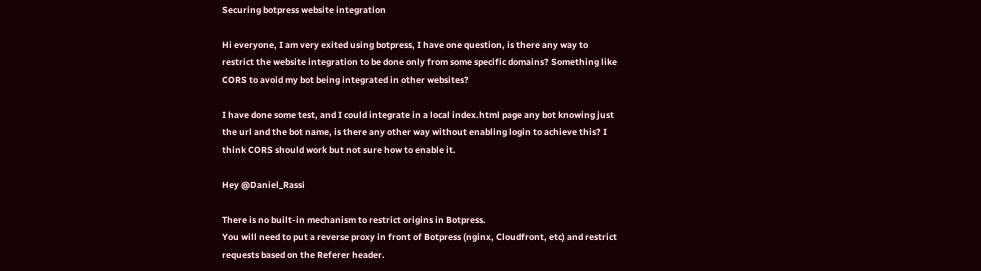Securing botpress website integration

Hi everyone, I am very exited using botpress, I have one question, is there any way to restrict the website integration to be done only from some specific domains? Something like CORS to avoid my bot being integrated in other websites?

I have done some test, and I could integrate in a local index.html page any bot knowing just the url and the bot name, is there any other way without enabling login to achieve this? I think CORS should work but not sure how to enable it.

Hey @Daniel_Rassi

There is no built-in mechanism to restrict origins in Botpress.
You will need to put a reverse proxy in front of Botpress (nginx, Cloudfront, etc) and restrict requests based on the Referer header.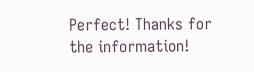Perfect! Thanks for the information!